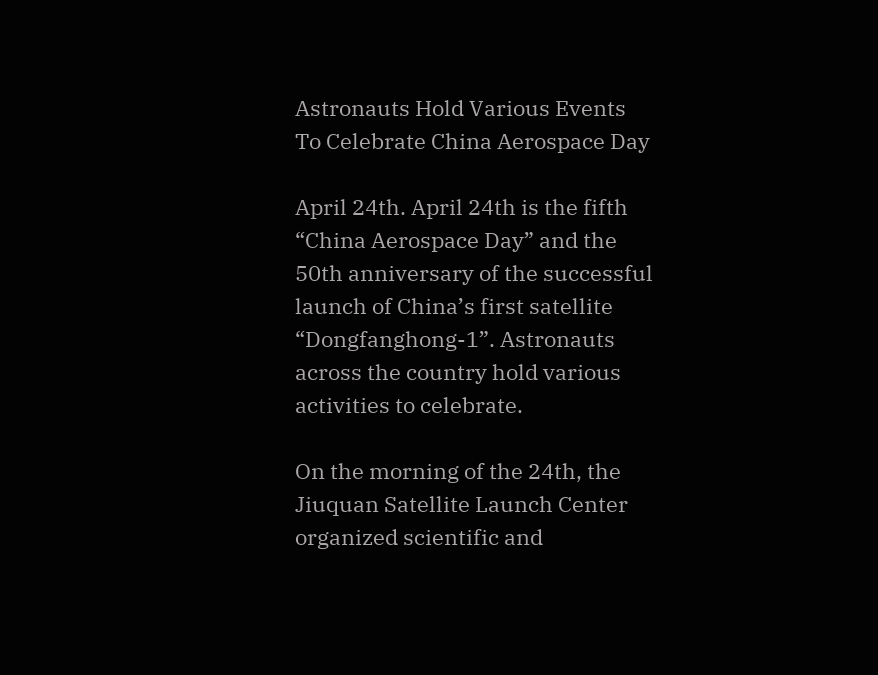Astronauts Hold Various Events To Celebrate China Aerospace Day

April 24th. April 24th is the fifth “China Aerospace Day” and the 50th anniversary of the successful launch of China’s first satellite “Dongfanghong-1”. Astronauts across the country hold various activities to celebrate.

On the morning of the 24th, the Jiuquan Satellite Launch Center organized scientific and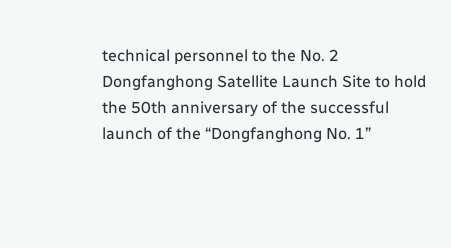technical personnel to the No. 2 Dongfanghong Satellite Launch Site to hold the 50th anniversary of the successful launch of the “Dongfanghong No. 1”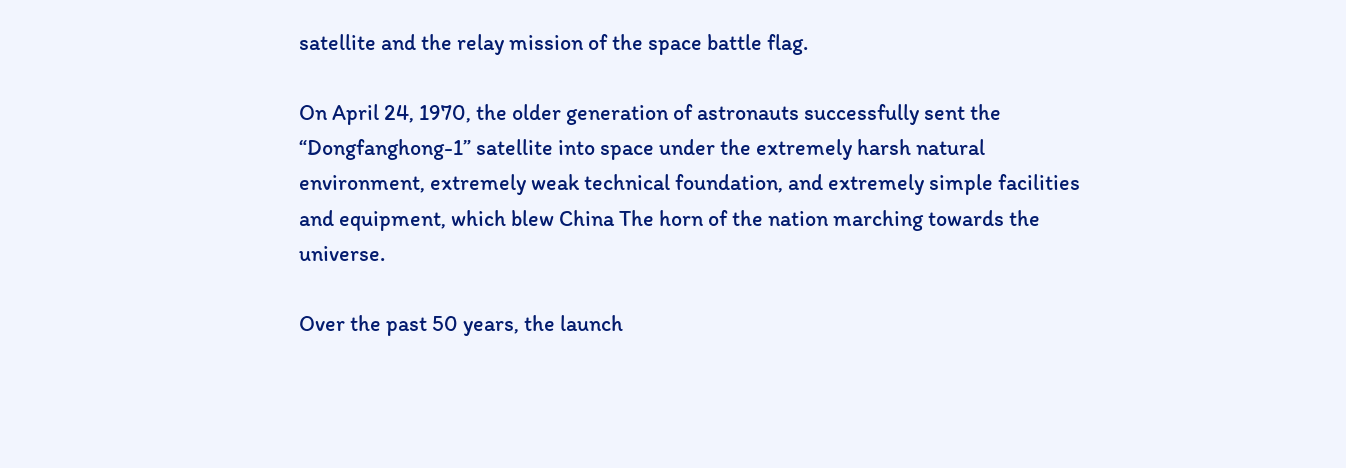satellite and the relay mission of the space battle flag.

On April 24, 1970, the older generation of astronauts successfully sent the “Dongfanghong-1” satellite into space under the extremely harsh natural environment, extremely weak technical foundation, and extremely simple facilities and equipment, which blew China The horn of the nation marching towards the universe.

Over the past 50 years, the launch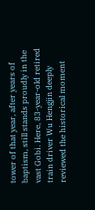tower of that year, after years of baptism, still stands proudly in the vast Gobi. Here, 83-year-old retired train driver Wu Hengjin deeply reviewed the historical moment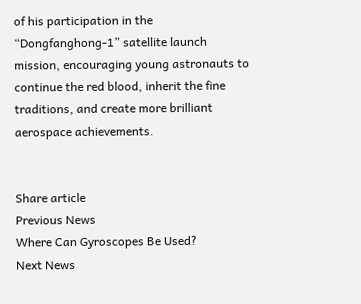of his participation in the “Dongfanghong-1” satellite launch mission, encouraging young astronauts to continue the red blood, inherit the fine traditions, and create more brilliant aerospace achievements.


Share article
Previous News
Where Can Gyroscopes Be Used?
Next News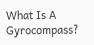What Is A Gyrocompass?